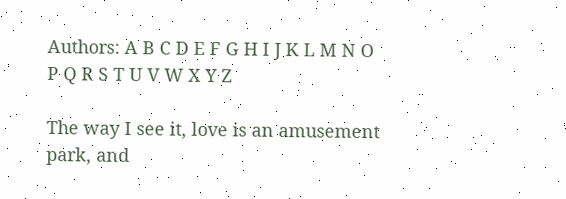Authors: A B C D E F G H I J K L M N O P Q R S T U V W X Y Z

The way I see it, love is an amusement park, and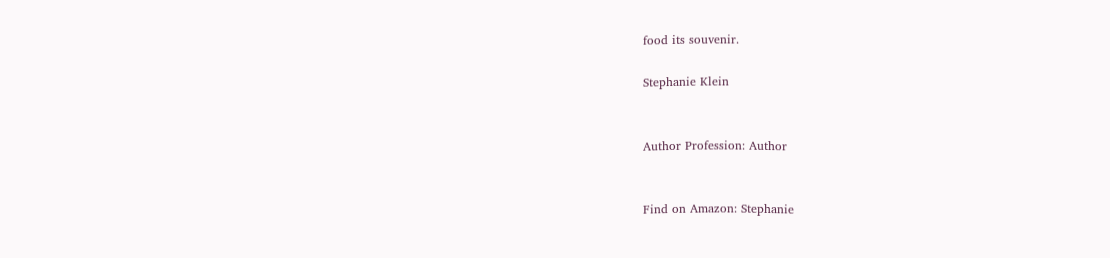food its souvenir.

Stephanie Klein


Author Profession: Author


Find on Amazon: Stephanie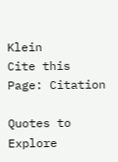Klein
Cite this Page: Citation

Quotes to Explore